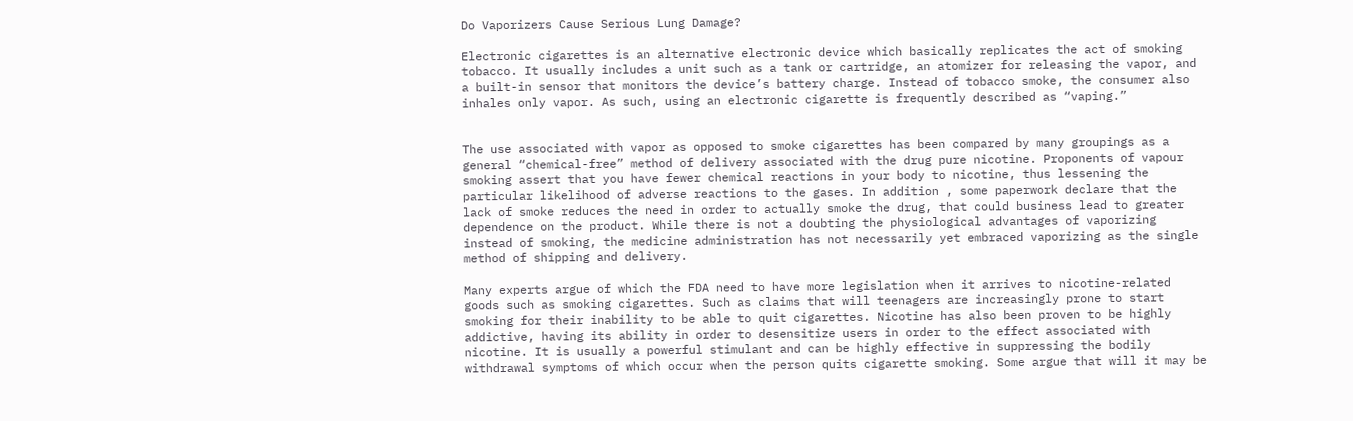Do Vaporizers Cause Serious Lung Damage?

Electronic cigarettes is an alternative electronic device which basically replicates the act of smoking tobacco. It usually includes a unit such as a tank or cartridge, an atomizer for releasing the vapor, and a built-in sensor that monitors the device’s battery charge. Instead of tobacco smoke, the consumer also inhales only vapor. As such, using an electronic cigarette is frequently described as “vaping.”


The use associated with vapor as opposed to smoke cigarettes has been compared by many groupings as a general “chemical-free” method of delivery associated with the drug pure nicotine. Proponents of vapour smoking assert that you have fewer chemical reactions in your body to nicotine, thus lessening the particular likelihood of adverse reactions to the gases. In addition , some paperwork declare that the lack of smoke reduces the need in order to actually smoke the drug, that could business lead to greater dependence on the product. While there is not a doubting the physiological advantages of vaporizing instead of smoking, the medicine administration has not necessarily yet embraced vaporizing as the single method of shipping and delivery.

Many experts argue of which the FDA need to have more legislation when it arrives to nicotine-related goods such as smoking cigarettes. Such as claims that will teenagers are increasingly prone to start smoking for their inability to be able to quit cigarettes. Nicotine has also been proven to be highly addictive, having its ability in order to desensitize users in order to the effect associated with nicotine. It is usually a powerful stimulant and can be highly effective in suppressing the bodily withdrawal symptoms of which occur when the person quits cigarette smoking. Some argue that will it may be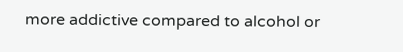more addictive compared to alcohol or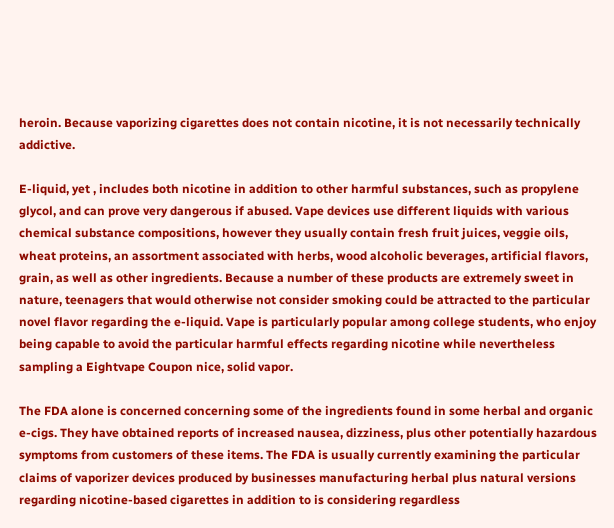heroin. Because vaporizing cigarettes does not contain nicotine, it is not necessarily technically addictive.

E-liquid, yet , includes both nicotine in addition to other harmful substances, such as propylene glycol, and can prove very dangerous if abused. Vape devices use different liquids with various chemical substance compositions, however they usually contain fresh fruit juices, veggie oils, wheat proteins, an assortment associated with herbs, wood alcoholic beverages, artificial flavors, grain, as well as other ingredients. Because a number of these products are extremely sweet in nature, teenagers that would otherwise not consider smoking could be attracted to the particular novel flavor regarding the e-liquid. Vape is particularly popular among college students, who enjoy being capable to avoid the particular harmful effects regarding nicotine while nevertheless sampling a Eightvape Coupon nice, solid vapor.

The FDA alone is concerned concerning some of the ingredients found in some herbal and organic e-cigs. They have obtained reports of increased nausea, dizziness, plus other potentially hazardous symptoms from customers of these items. The FDA is usually currently examining the particular claims of vaporizer devices produced by businesses manufacturing herbal plus natural versions regarding nicotine-based cigarettes in addition to is considering regardless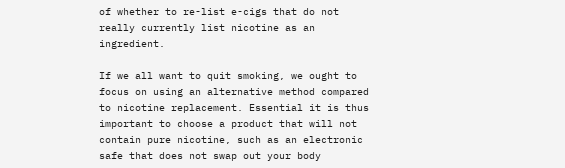of whether to re-list e-cigs that do not really currently list nicotine as an ingredient.

If we all want to quit smoking, we ought to focus on using an alternative method compared to nicotine replacement. Essential it is thus important to choose a product that will not contain pure nicotine, such as an electronic safe that does not swap out your body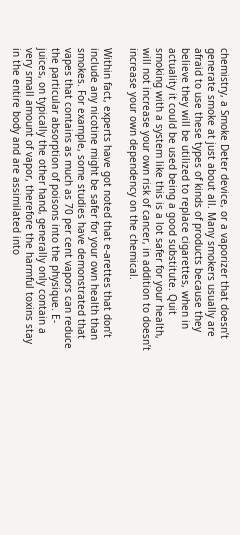chemistry, a Smoke Deter device, or a vaporizer that doesn’t generate smoke at just about all. Many smokers usually are afraid to use these types of kinds of products because they believe they will be utilized to replace cigarettes, when in actuality it could be used being a good substitute. Quit smoking with a system like this is a lot safer for your health, will not increase your own risk of cancer, in addition to doesn’t increase your own dependency on the chemical.

Within fact, experts have got noted that e-arettes that don’t include any nicotine might be safer for your own health than smokes. For example, some studies have demonstrated that vapes that contains as much as 70 per cent vapors can reduce the particular absorption of poisons into the physique. E-juices, on typically the other hand, generally only contain a very small amount of vapor, therefore the harmful toxins stay in the entire body and are assimilated into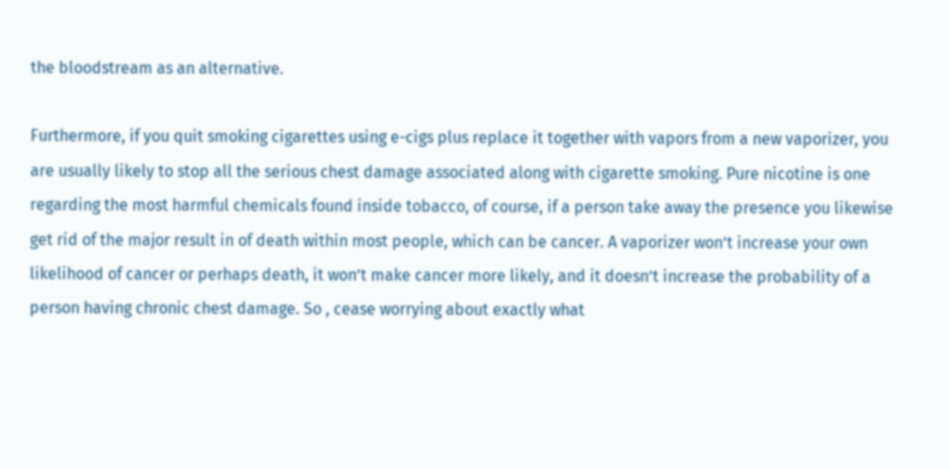the bloodstream as an alternative.

Furthermore, if you quit smoking cigarettes using e-cigs plus replace it together with vapors from a new vaporizer, you are usually likely to stop all the serious chest damage associated along with cigarette smoking. Pure nicotine is one regarding the most harmful chemicals found inside tobacco, of course, if a person take away the presence you likewise get rid of the major result in of death within most people, which can be cancer. A vaporizer won’t increase your own likelihood of cancer or perhaps death, it won’t make cancer more likely, and it doesn’t increase the probability of a person having chronic chest damage. So , cease worrying about exactly what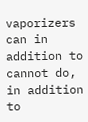vaporizers can in addition to cannot do, in addition to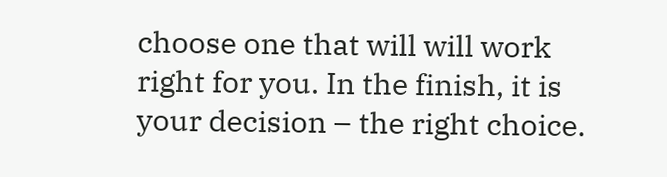choose one that will will work right for you. In the finish, it is your decision – the right choice.